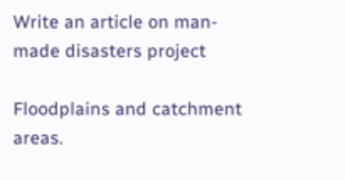Write an article on man-made disasters project

Floodplains and catchment areas.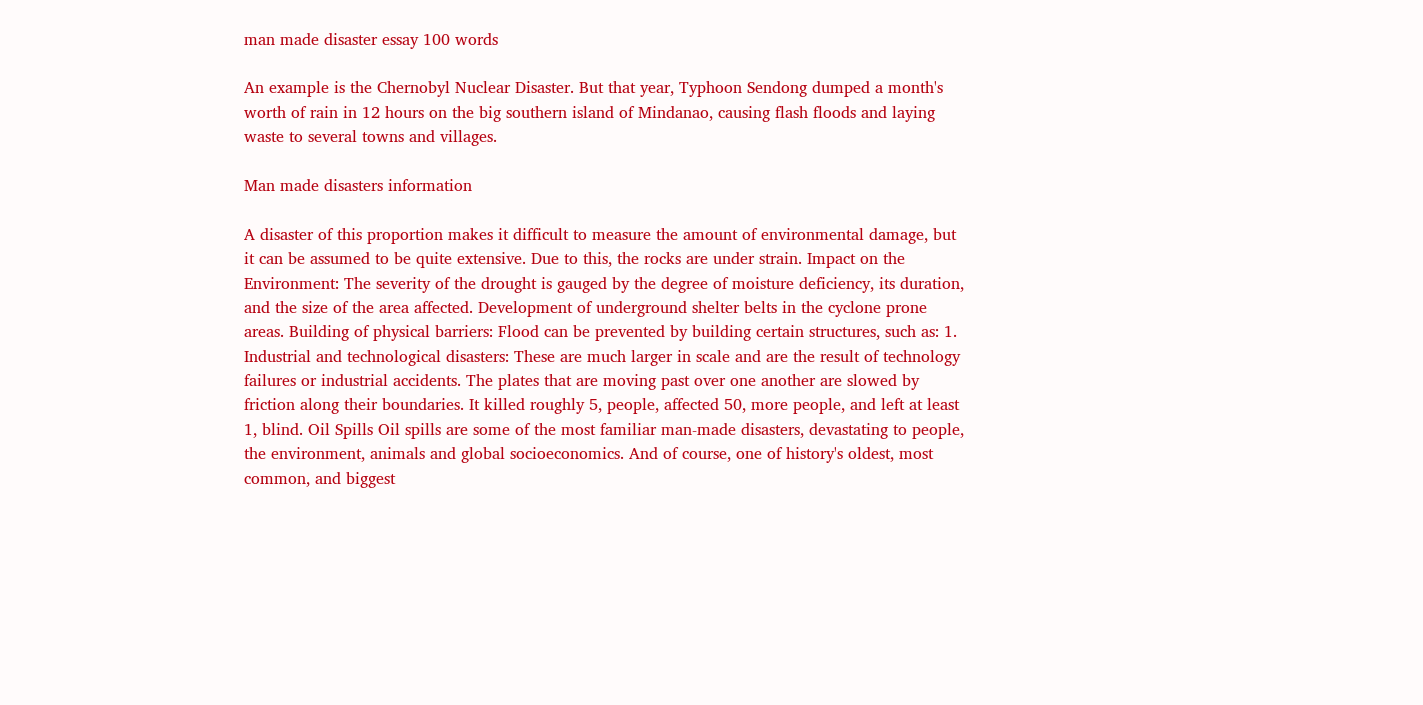man made disaster essay 100 words

An example is the Chernobyl Nuclear Disaster. But that year, Typhoon Sendong dumped a month's worth of rain in 12 hours on the big southern island of Mindanao, causing flash floods and laying waste to several towns and villages.

Man made disasters information

A disaster of this proportion makes it difficult to measure the amount of environmental damage, but it can be assumed to be quite extensive. Due to this, the rocks are under strain. Impact on the Environment: The severity of the drought is gauged by the degree of moisture deficiency, its duration, and the size of the area affected. Development of underground shelter belts in the cyclone prone areas. Building of physical barriers: Flood can be prevented by building certain structures, such as: 1. Industrial and technological disasters: These are much larger in scale and are the result of technology failures or industrial accidents. The plates that are moving past over one another are slowed by friction along their boundaries. It killed roughly 5, people, affected 50, more people, and left at least 1, blind. Oil Spills Oil spills are some of the most familiar man-made disasters, devastating to people, the environment, animals and global socioeconomics. And of course, one of history's oldest, most common, and biggest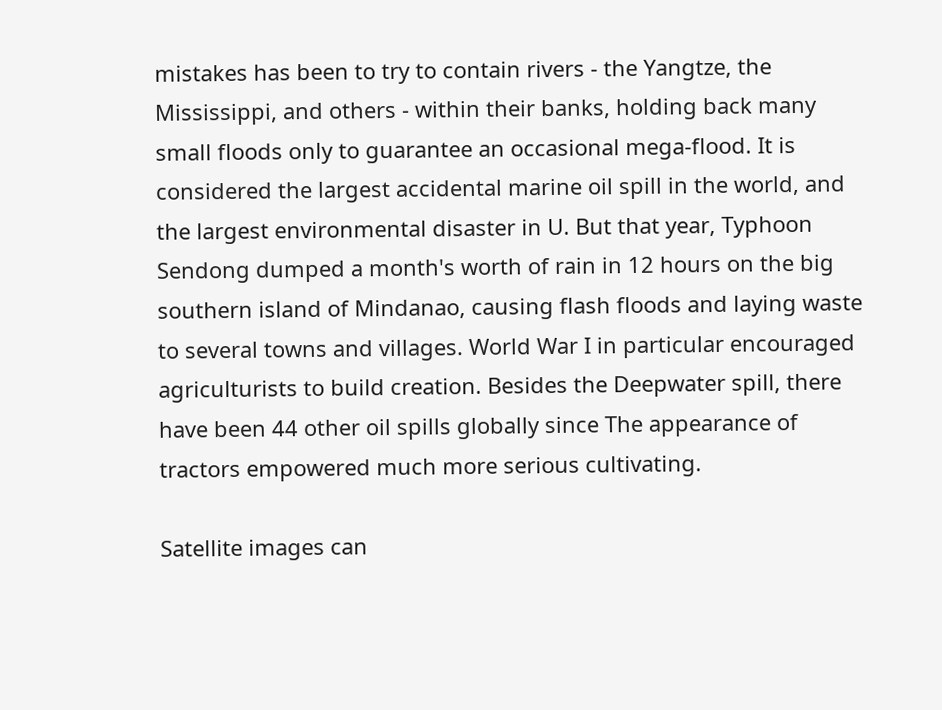mistakes has been to try to contain rivers - the Yangtze, the Mississippi, and others - within their banks, holding back many small floods only to guarantee an occasional mega-flood. It is considered the largest accidental marine oil spill in the world, and the largest environmental disaster in U. But that year, Typhoon Sendong dumped a month's worth of rain in 12 hours on the big southern island of Mindanao, causing flash floods and laying waste to several towns and villages. World War I in particular encouraged agriculturists to build creation. Besides the Deepwater spill, there have been 44 other oil spills globally since The appearance of tractors empowered much more serious cultivating.

Satellite images can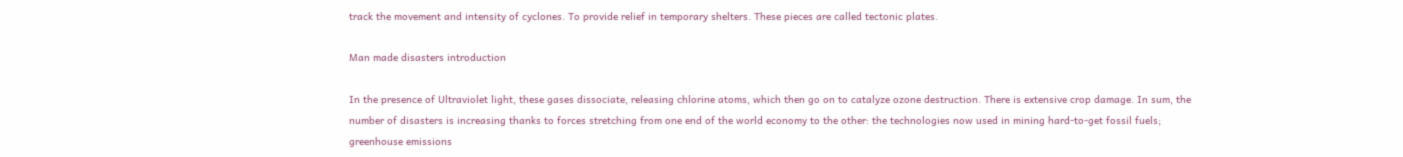track the movement and intensity of cyclones. To provide relief in temporary shelters. These pieces are called tectonic plates.

Man made disasters introduction

In the presence of Ultraviolet light, these gases dissociate, releasing chlorine atoms, which then go on to catalyze ozone destruction. There is extensive crop damage. In sum, the number of disasters is increasing thanks to forces stretching from one end of the world economy to the other: the technologies now used in mining hard-to-get fossil fuels; greenhouse emissions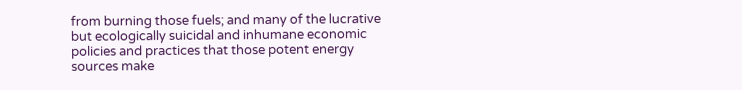from burning those fuels; and many of the lucrative but ecologically suicidal and inhumane economic policies and practices that those potent energy sources make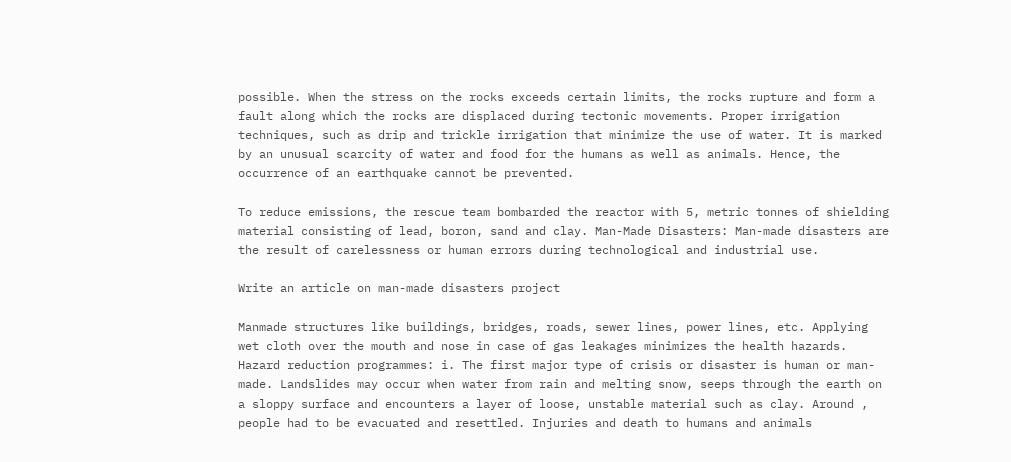possible. When the stress on the rocks exceeds certain limits, the rocks rupture and form a fault along which the rocks are displaced during tectonic movements. Proper irrigation techniques, such as drip and trickle irrigation that minimize the use of water. It is marked by an unusual scarcity of water and food for the humans as well as animals. Hence, the occurrence of an earthquake cannot be prevented.

To reduce emissions, the rescue team bombarded the reactor with 5, metric tonnes of shielding material consisting of lead, boron, sand and clay. Man-Made Disasters: Man-made disasters are the result of carelessness or human errors during technological and industrial use.

Write an article on man-made disasters project

Manmade structures like buildings, bridges, roads, sewer lines, power lines, etc. Applying wet cloth over the mouth and nose in case of gas leakages minimizes the health hazards. Hazard reduction programmes: i. The first major type of crisis or disaster is human or man-made. Landslides may occur when water from rain and melting snow, seeps through the earth on a sloppy surface and encounters a layer of loose, unstable material such as clay. Around , people had to be evacuated and resettled. Injuries and death to humans and animals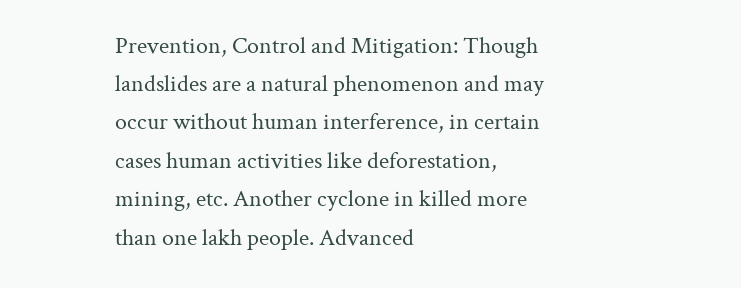Prevention, Control and Mitigation: Though landslides are a natural phenomenon and may occur without human interference, in certain cases human activities like deforestation, mining, etc. Another cyclone in killed more than one lakh people. Advanced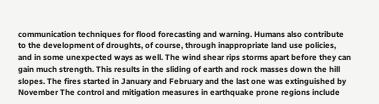communication techniques for flood forecasting and warning. Humans also contribute to the development of droughts, of course, through inappropriate land use policies, and in some unexpected ways as well. The wind shear rips storms apart before they can gain much strength. This results in the sliding of earth and rock masses down the hill slopes. The fires started in January and February and the last one was extinguished by November The control and mitigation measures in earthquake prone regions include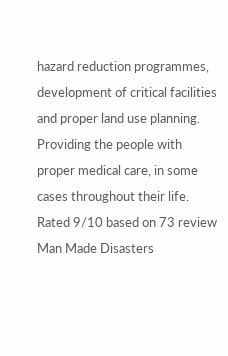hazard reduction programmes, development of critical facilities and proper land use planning. Providing the people with proper medical care, in some cases throughout their life.
Rated 9/10 based on 73 review
Man Made Disasters